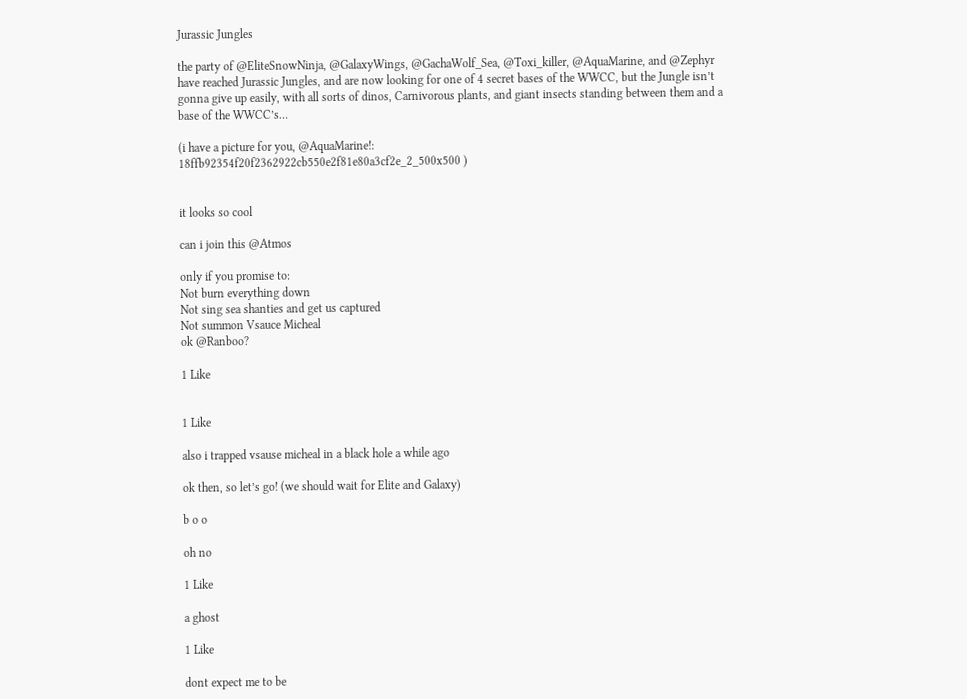Jurassic Jungles

the party of @EliteSnowNinja, @GalaxyWings, @GachaWolf_Sea, @Toxi_killer, @AquaMarine, and @Zephyr have reached Jurassic Jungles, and are now looking for one of 4 secret bases of the WWCC, but the Jungle isn’t gonna give up easily, with all sorts of dinos, Carnivorous plants, and giant insects standing between them and a base of the WWCC’s…

(i have a picture for you, @AquaMarine!:
18ffb92354f20f2362922cb550e2f81e80a3cf2e_2_500x500 )


it looks so cool

can i join this @Atmos

only if you promise to:
Not burn everything down
Not sing sea shanties and get us captured
Not summon Vsauce Micheal
ok @Ranboo?

1 Like


1 Like

also i trapped vsause micheal in a black hole a while ago

ok then, so let’s go! (we should wait for Elite and Galaxy)

b o o

oh no

1 Like

a ghost

1 Like

dont expect me to be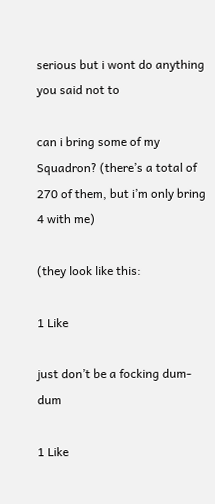serious but i wont do anything you said not to

can i bring some of my Squadron? (there’s a total of 270 of them, but i’m only bring 4 with me)

(they look like this:

1 Like

just don’t be a focking dum-dum

1 Like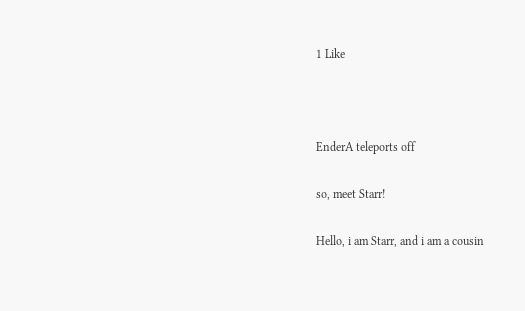1 Like



EnderA teleports off

so, meet Starr!

Hello, i am Starr, and i am a cousin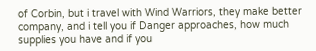of Corbin, but i travel with Wind Warriors, they make better company, and i tell you if Danger approaches, how much supplies you have and if you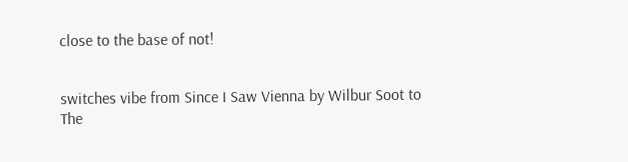close to the base of not!


switches vibe from Since I Saw Vienna by Wilbur Soot to The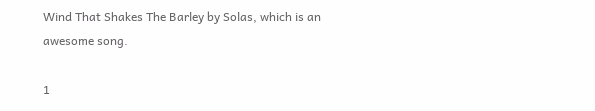Wind That Shakes The Barley by Solas, which is an awesome song.

1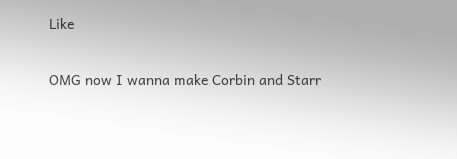Like

OMG now I wanna make Corbin and Starr